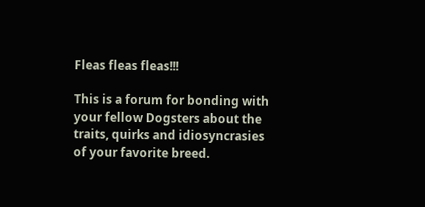Fleas fleas fleas!!!

This is a forum for bonding with your fellow Dogsters about the traits, quirks and idiosyncrasies of your favorite breed.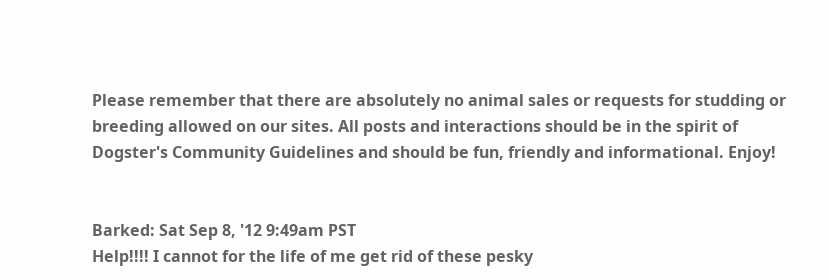Please remember that there are absolutely no animal sales or requests for studding or breeding allowed on our sites. All posts and interactions should be in the spirit of Dogster's Community Guidelines and should be fun, friendly and informational. Enjoy!


Barked: Sat Sep 8, '12 9:49am PST
Help!!!! I cannot for the life of me get rid of these pesky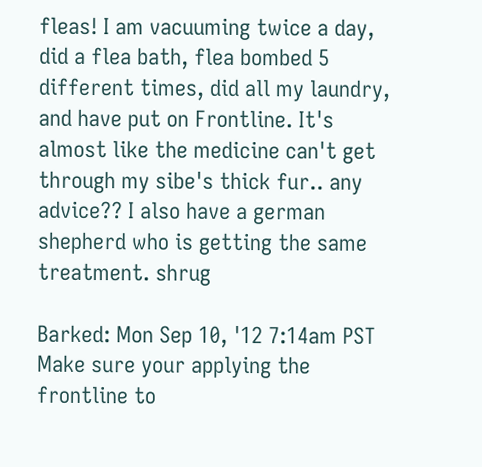fleas! I am vacuuming twice a day, did a flea bath, flea bombed 5 different times, did all my laundry, and have put on Frontline. It's almost like the medicine can't get through my sibe's thick fur.. any advice?? I also have a german shepherd who is getting the same treatment. shrug

Barked: Mon Sep 10, '12 7:14am PST
Make sure your applying the frontline to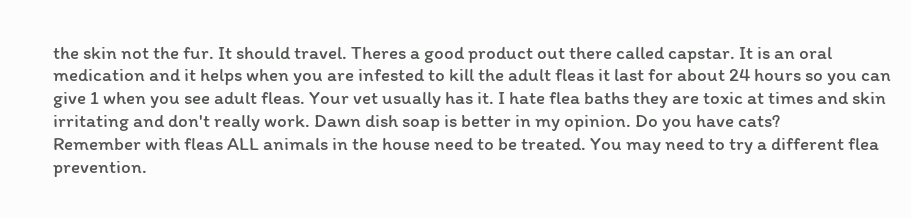the skin not the fur. It should travel. Theres a good product out there called capstar. It is an oral medication and it helps when you are infested to kill the adult fleas it last for about 24 hours so you can give 1 when you see adult fleas. Your vet usually has it. I hate flea baths they are toxic at times and skin irritating and don't really work. Dawn dish soap is better in my opinion. Do you have cats?
Remember with fleas ALL animals in the house need to be treated. You may need to try a different flea prevention.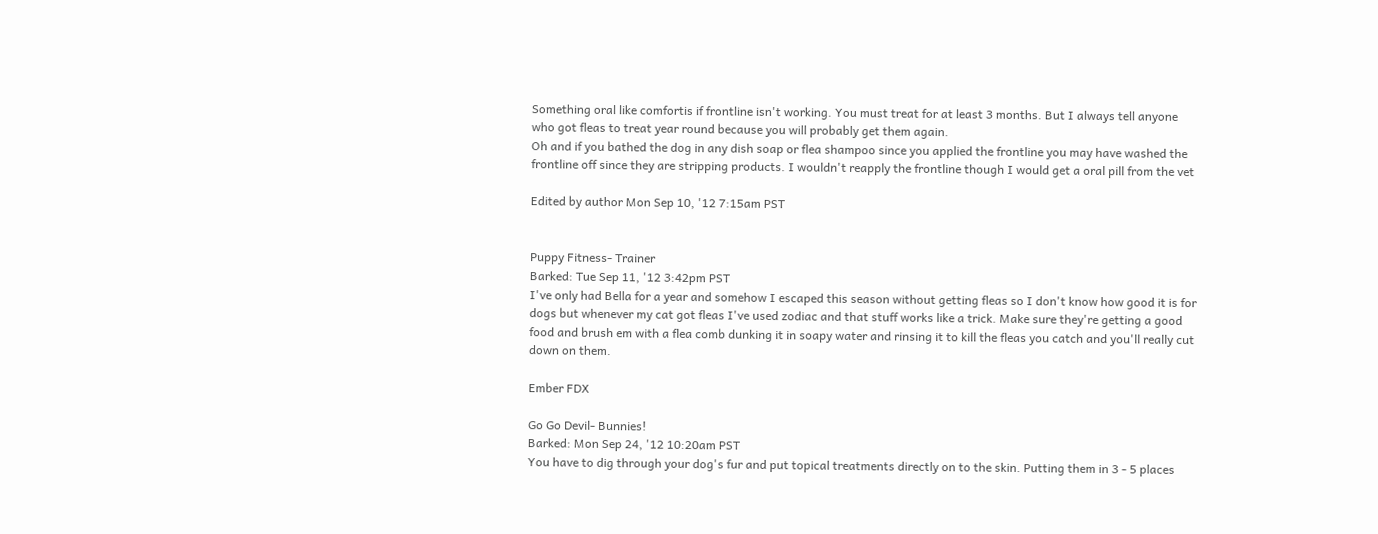Something oral like comfortis if frontline isn't working. You must treat for at least 3 months. But I always tell anyone who got fleas to treat year round because you will probably get them again.
Oh and if you bathed the dog in any dish soap or flea shampoo since you applied the frontline you may have washed the frontline off since they are stripping products. I wouldn't reapply the frontline though I would get a oral pill from the vet

Edited by author Mon Sep 10, '12 7:15am PST


Puppy Fitness- Trainer
Barked: Tue Sep 11, '12 3:42pm PST
I've only had Bella for a year and somehow I escaped this season without getting fleas so I don't know how good it is for dogs but whenever my cat got fleas I've used zodiac and that stuff works like a trick. Make sure they're getting a good food and brush em with a flea comb dunking it in soapy water and rinsing it to kill the fleas you catch and you'll really cut down on them.

Ember FDX

Go Go Devil- Bunnies!
Barked: Mon Sep 24, '12 10:20am PST
You have to dig through your dog's fur and put topical treatments directly on to the skin. Putting them in 3 - 5 places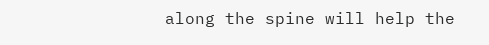along the spine will help the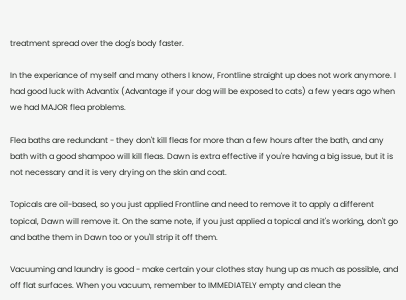treatment spread over the dog's body faster.

In the experiance of myself and many others I know, Frontline straight up does not work anymore. I had good luck with Advantix (Advantage if your dog will be exposed to cats) a few years ago when we had MAJOR flea problems.

Flea baths are redundant - they don't kill fleas for more than a few hours after the bath, and any bath with a good shampoo will kill fleas. Dawn is extra effective if you're having a big issue, but it is not necessary and it is very drying on the skin and coat.

Topicals are oil-based, so you just applied Frontline and need to remove it to apply a different topical, Dawn will remove it. On the same note, if you just applied a topical and it's working, don't go and bathe them in Dawn too or you'll strip it off them.

Vacuuming and laundry is good - make certain your clothes stay hung up as much as possible, and off flat surfaces. When you vacuum, remember to IMMEDIATELY empty and clean the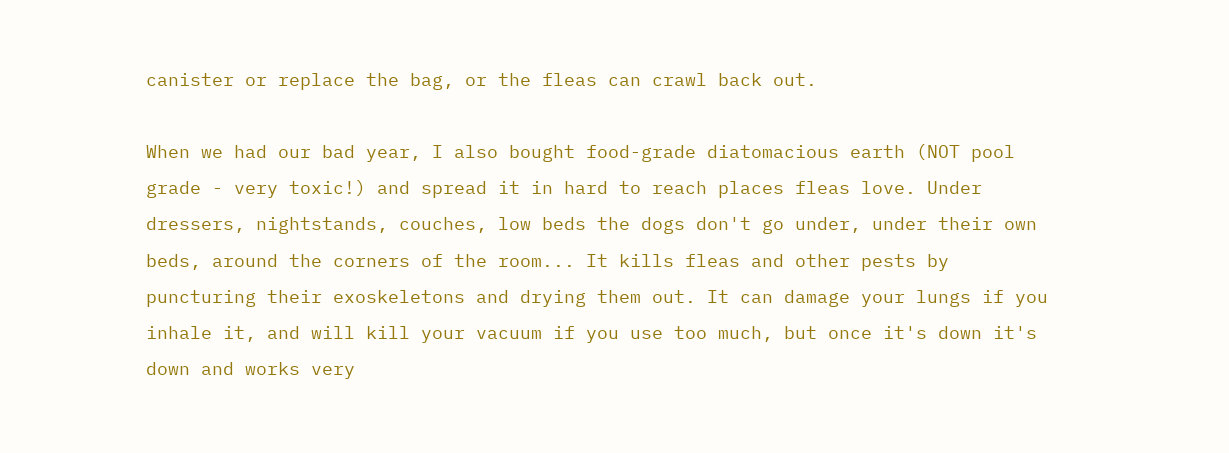canister or replace the bag, or the fleas can crawl back out.

When we had our bad year, I also bought food-grade diatomacious earth (NOT pool grade - very toxic!) and spread it in hard to reach places fleas love. Under dressers, nightstands, couches, low beds the dogs don't go under, under their own beds, around the corners of the room... It kills fleas and other pests by puncturing their exoskeletons and drying them out. It can damage your lungs if you inhale it, and will kill your vacuum if you use too much, but once it's down it's down and works very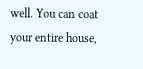well. You can coat your entire house,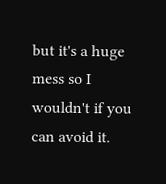but it's a huge mess so I wouldn't if you can avoid it.